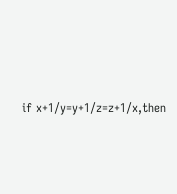if x+1/y=y+1/z=z+1/x,then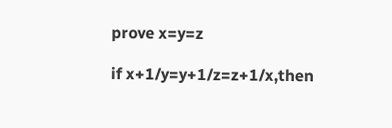prove x=y=z

if x+1/y=y+1/z=z+1/x,then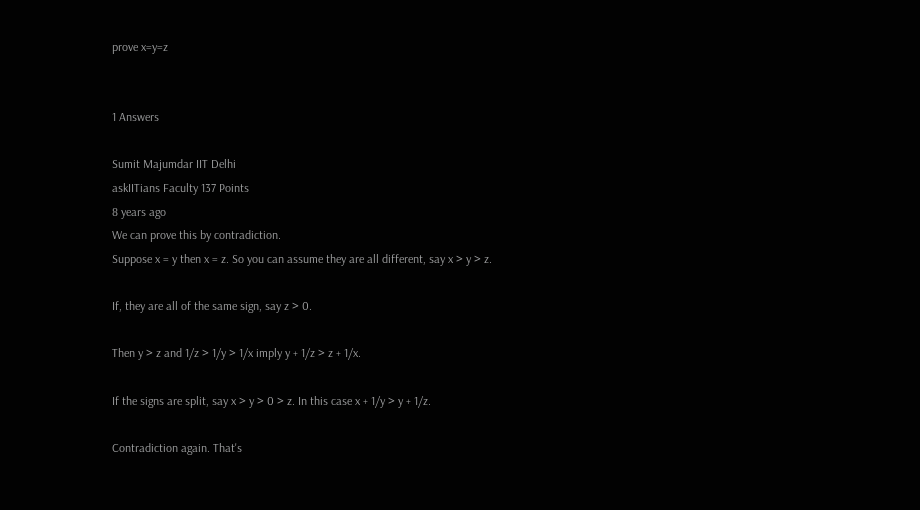prove x=y=z


1 Answers

Sumit Majumdar IIT Delhi
askIITians Faculty 137 Points
8 years ago
We can prove this by contradiction.
Suppose x = y then x = z. So you can assume they are all different, say x > y > z.

If, they are all of the same sign, say z > 0.

Then y > z and 1/z > 1/y > 1/x imply y + 1/z > z + 1/x.

If the signs are split, say x > y > 0 > z. In this case x + 1/y > y + 1/z.

Contradiction again. That's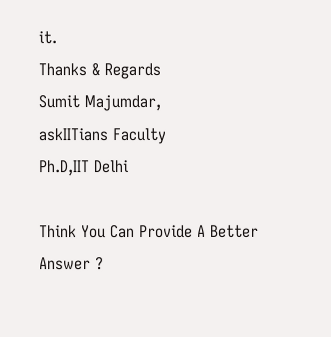it.
Thanks & Regards
Sumit Majumdar,
askIITians Faculty
Ph.D,IIT Delhi

Think You Can Provide A Better Answer ?